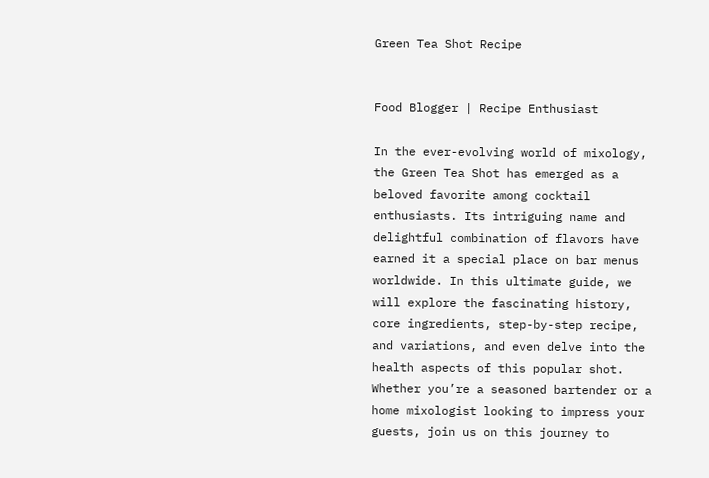Green Tea Shot Recipe


Food Blogger | Recipe Enthusiast

In the ever-evolving world of mixology, the Green Tea Shot has emerged as a beloved favorite among cocktail enthusiasts. Its intriguing name and delightful combination of flavors have earned it a special place on bar menus worldwide. In this ultimate guide, we will explore the fascinating history, core ingredients, step-by-step recipe, and variations, and even delve into the health aspects of this popular shot. Whether you’re a seasoned bartender or a home mixologist looking to impress your guests, join us on this journey to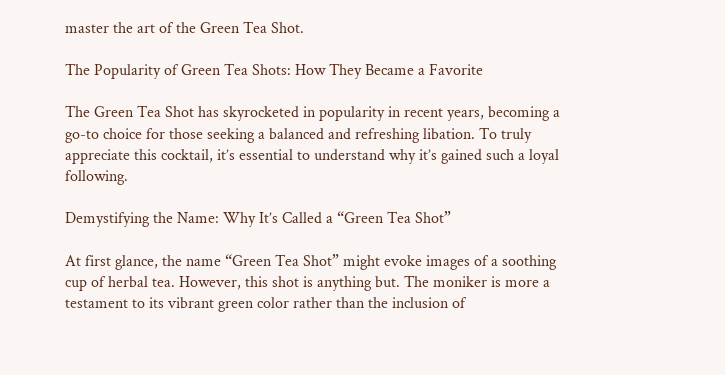master the art of the Green Tea Shot.

The Popularity of Green Tea Shots: How They Became a Favorite

The Green Tea Shot has skyrocketed in popularity in recent years, becoming a go-to choice for those seeking a balanced and refreshing libation. To truly appreciate this cocktail, it’s essential to understand why it’s gained such a loyal following.

Demystifying the Name: Why It’s Called a “Green Tea Shot”

At first glance, the name “Green Tea Shot” might evoke images of a soothing cup of herbal tea. However, this shot is anything but. The moniker is more a testament to its vibrant green color rather than the inclusion of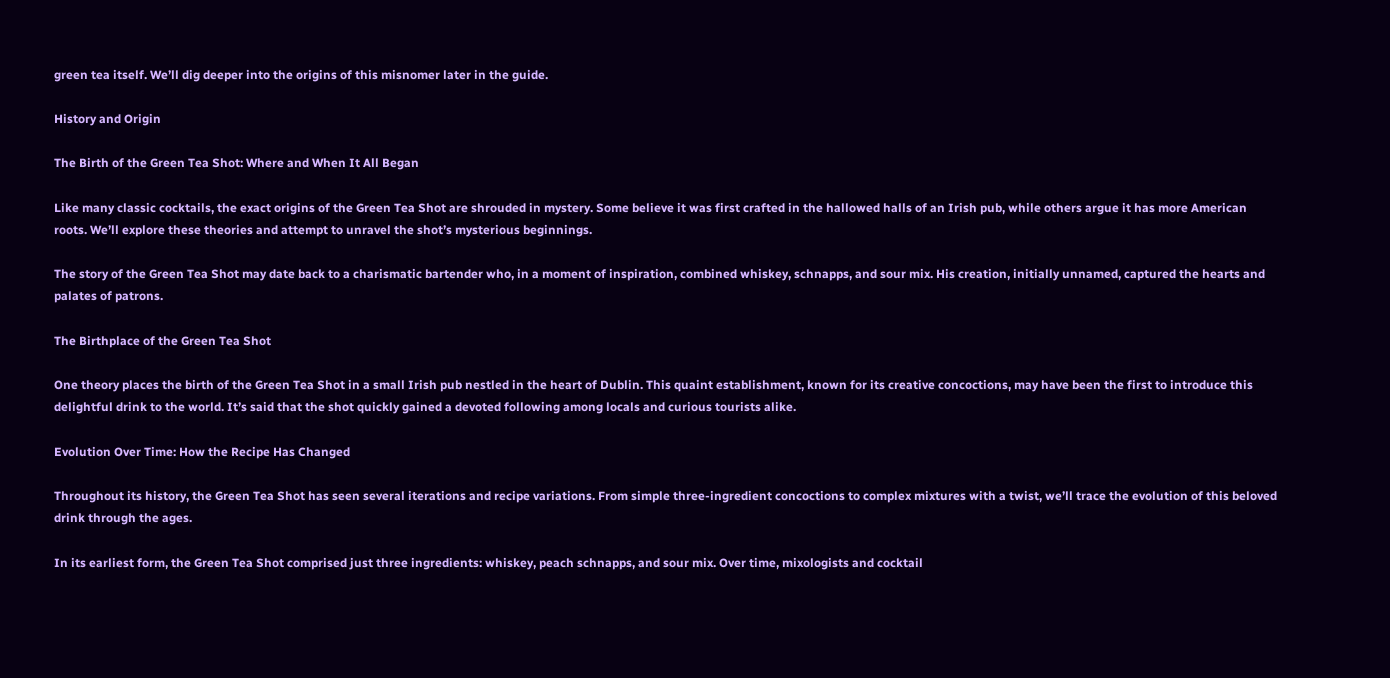green tea itself. We’ll dig deeper into the origins of this misnomer later in the guide.

History and Origin

The Birth of the Green Tea Shot: Where and When It All Began

Like many classic cocktails, the exact origins of the Green Tea Shot are shrouded in mystery. Some believe it was first crafted in the hallowed halls of an Irish pub, while others argue it has more American roots. We’ll explore these theories and attempt to unravel the shot’s mysterious beginnings.

The story of the Green Tea Shot may date back to a charismatic bartender who, in a moment of inspiration, combined whiskey, schnapps, and sour mix. His creation, initially unnamed, captured the hearts and palates of patrons.

The Birthplace of the Green Tea Shot

One theory places the birth of the Green Tea Shot in a small Irish pub nestled in the heart of Dublin. This quaint establishment, known for its creative concoctions, may have been the first to introduce this delightful drink to the world. It’s said that the shot quickly gained a devoted following among locals and curious tourists alike.

Evolution Over Time: How the Recipe Has Changed

Throughout its history, the Green Tea Shot has seen several iterations and recipe variations. From simple three-ingredient concoctions to complex mixtures with a twist, we’ll trace the evolution of this beloved drink through the ages.

In its earliest form, the Green Tea Shot comprised just three ingredients: whiskey, peach schnapps, and sour mix. Over time, mixologists and cocktail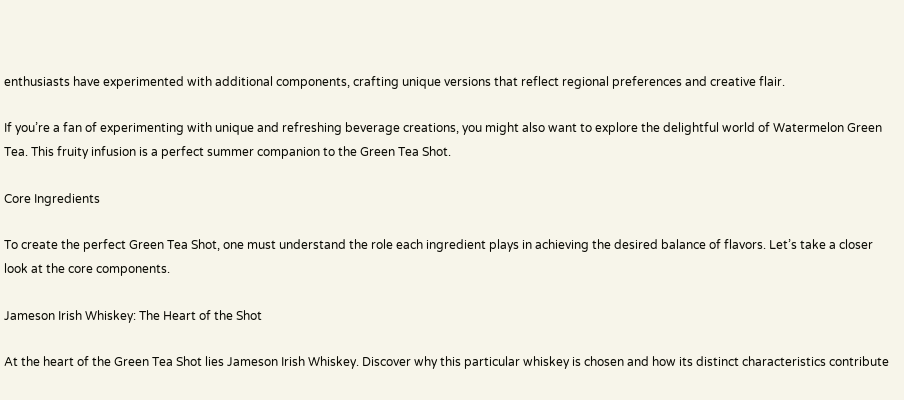enthusiasts have experimented with additional components, crafting unique versions that reflect regional preferences and creative flair.

If you’re a fan of experimenting with unique and refreshing beverage creations, you might also want to explore the delightful world of Watermelon Green Tea. This fruity infusion is a perfect summer companion to the Green Tea Shot.

Core Ingredients

To create the perfect Green Tea Shot, one must understand the role each ingredient plays in achieving the desired balance of flavors. Let’s take a closer look at the core components.

Jameson Irish Whiskey: The Heart of the Shot

At the heart of the Green Tea Shot lies Jameson Irish Whiskey. Discover why this particular whiskey is chosen and how its distinct characteristics contribute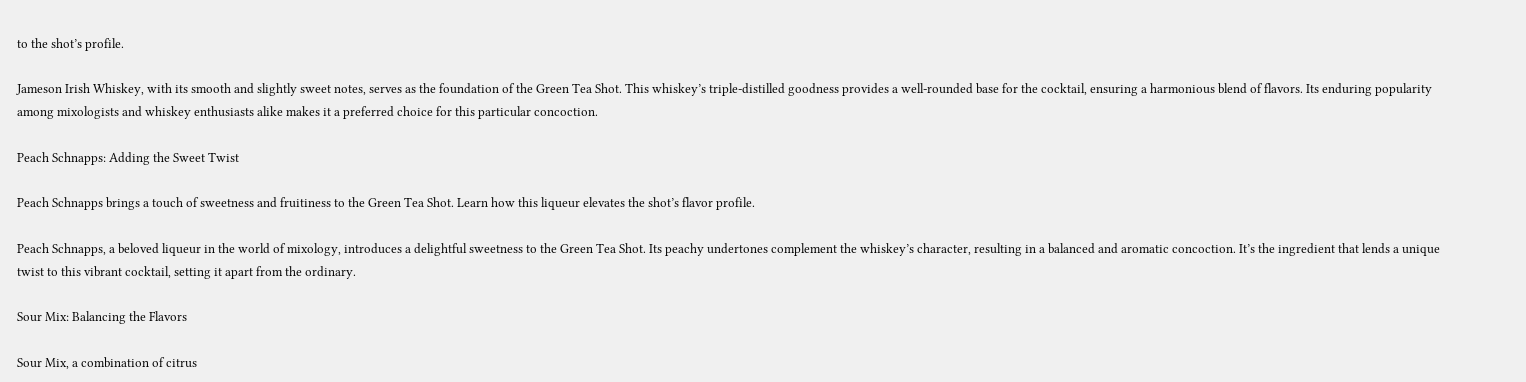to the shot’s profile.

Jameson Irish Whiskey, with its smooth and slightly sweet notes, serves as the foundation of the Green Tea Shot. This whiskey’s triple-distilled goodness provides a well-rounded base for the cocktail, ensuring a harmonious blend of flavors. Its enduring popularity among mixologists and whiskey enthusiasts alike makes it a preferred choice for this particular concoction.

Peach Schnapps: Adding the Sweet Twist

Peach Schnapps brings a touch of sweetness and fruitiness to the Green Tea Shot. Learn how this liqueur elevates the shot’s flavor profile.

Peach Schnapps, a beloved liqueur in the world of mixology, introduces a delightful sweetness to the Green Tea Shot. Its peachy undertones complement the whiskey’s character, resulting in a balanced and aromatic concoction. It’s the ingredient that lends a unique twist to this vibrant cocktail, setting it apart from the ordinary.

Sour Mix: Balancing the Flavors

Sour Mix, a combination of citrus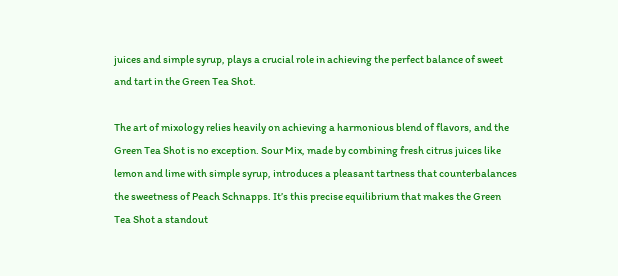juices and simple syrup, plays a crucial role in achieving the perfect balance of sweet and tart in the Green Tea Shot.

The art of mixology relies heavily on achieving a harmonious blend of flavors, and the Green Tea Shot is no exception. Sour Mix, made by combining fresh citrus juices like lemon and lime with simple syrup, introduces a pleasant tartness that counterbalances the sweetness of Peach Schnapps. It’s this precise equilibrium that makes the Green Tea Shot a standout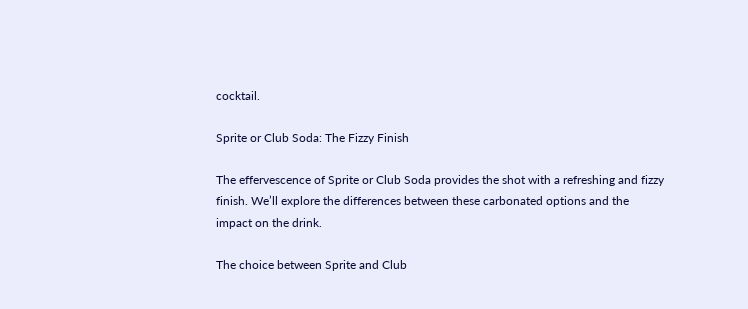cocktail.

Sprite or Club Soda: The Fizzy Finish

The effervescence of Sprite or Club Soda provides the shot with a refreshing and fizzy finish. We’ll explore the differences between these carbonated options and the impact on the drink.

The choice between Sprite and Club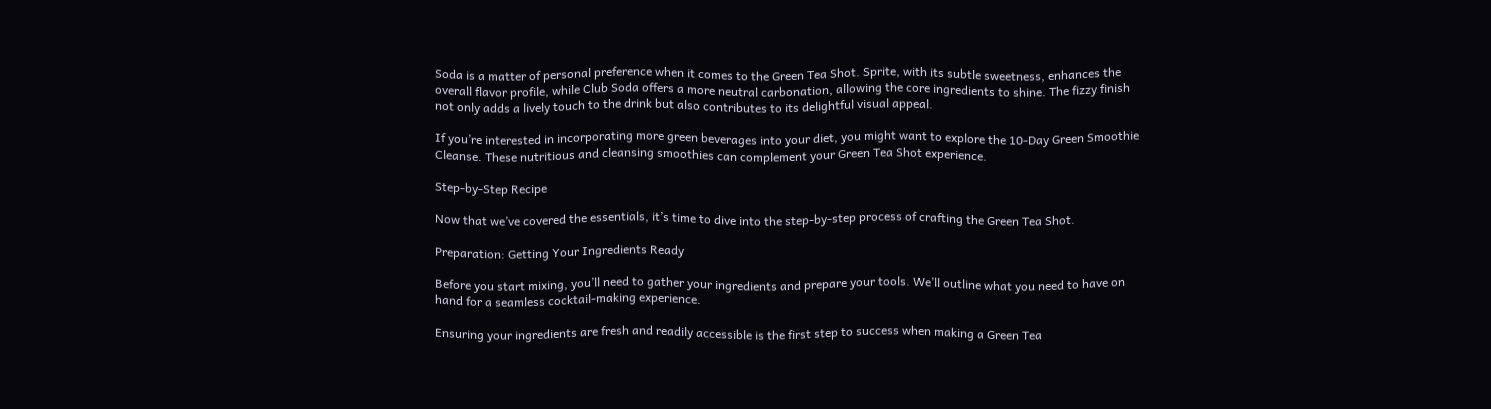Soda is a matter of personal preference when it comes to the Green Tea Shot. Sprite, with its subtle sweetness, enhances the overall flavor profile, while Club Soda offers a more neutral carbonation, allowing the core ingredients to shine. The fizzy finish not only adds a lively touch to the drink but also contributes to its delightful visual appeal.

If you’re interested in incorporating more green beverages into your diet, you might want to explore the 10-Day Green Smoothie Cleanse. These nutritious and cleansing smoothies can complement your Green Tea Shot experience.

Step-by-Step Recipe

Now that we’ve covered the essentials, it’s time to dive into the step-by-step process of crafting the Green Tea Shot.

Preparation: Getting Your Ingredients Ready

Before you start mixing, you’ll need to gather your ingredients and prepare your tools. We’ll outline what you need to have on hand for a seamless cocktail-making experience.

Ensuring your ingredients are fresh and readily accessible is the first step to success when making a Green Tea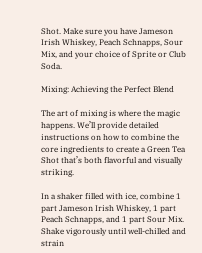Shot. Make sure you have Jameson Irish Whiskey, Peach Schnapps, Sour Mix, and your choice of Sprite or Club Soda.

Mixing: Achieving the Perfect Blend

The art of mixing is where the magic happens. We’ll provide detailed instructions on how to combine the core ingredients to create a Green Tea Shot that’s both flavorful and visually striking.

In a shaker filled with ice, combine 1 part Jameson Irish Whiskey, 1 part Peach Schnapps, and 1 part Sour Mix. Shake vigorously until well-chilled and strain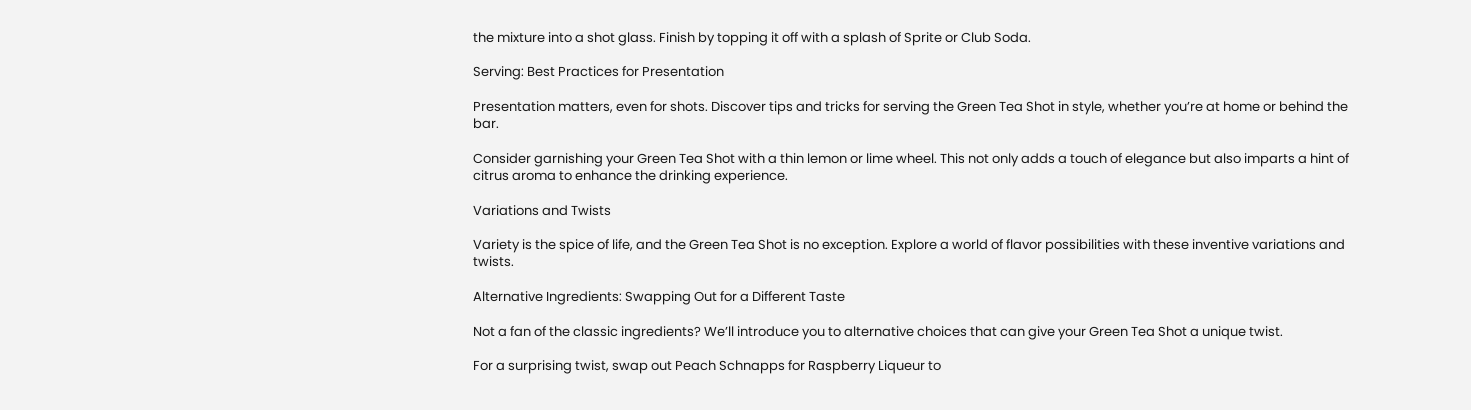the mixture into a shot glass. Finish by topping it off with a splash of Sprite or Club Soda.

Serving: Best Practices for Presentation

Presentation matters, even for shots. Discover tips and tricks for serving the Green Tea Shot in style, whether you’re at home or behind the bar.

Consider garnishing your Green Tea Shot with a thin lemon or lime wheel. This not only adds a touch of elegance but also imparts a hint of citrus aroma to enhance the drinking experience.

Variations and Twists

Variety is the spice of life, and the Green Tea Shot is no exception. Explore a world of flavor possibilities with these inventive variations and twists.

Alternative Ingredients: Swapping Out for a Different Taste

Not a fan of the classic ingredients? We’ll introduce you to alternative choices that can give your Green Tea Shot a unique twist.

For a surprising twist, swap out Peach Schnapps for Raspberry Liqueur to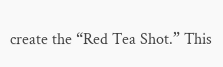create the “Red Tea Shot.” This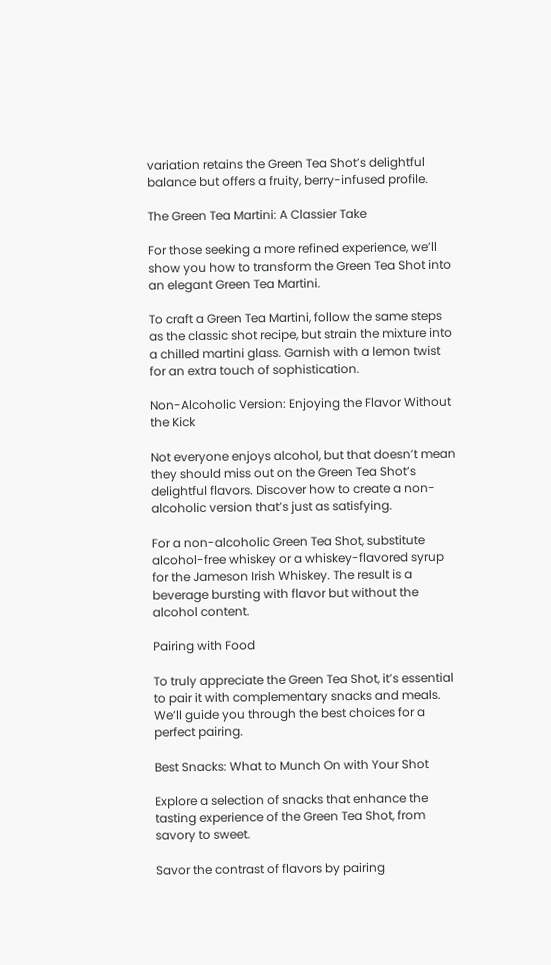variation retains the Green Tea Shot’s delightful balance but offers a fruity, berry-infused profile.

The Green Tea Martini: A Classier Take

For those seeking a more refined experience, we’ll show you how to transform the Green Tea Shot into an elegant Green Tea Martini.

To craft a Green Tea Martini, follow the same steps as the classic shot recipe, but strain the mixture into a chilled martini glass. Garnish with a lemon twist for an extra touch of sophistication.

Non-Alcoholic Version: Enjoying the Flavor Without the Kick

Not everyone enjoys alcohol, but that doesn’t mean they should miss out on the Green Tea Shot’s delightful flavors. Discover how to create a non-alcoholic version that’s just as satisfying.

For a non-alcoholic Green Tea Shot, substitute alcohol-free whiskey or a whiskey-flavored syrup for the Jameson Irish Whiskey. The result is a beverage bursting with flavor but without the alcohol content.

Pairing with Food

To truly appreciate the Green Tea Shot, it’s essential to pair it with complementary snacks and meals. We’ll guide you through the best choices for a perfect pairing.

Best Snacks: What to Munch On with Your Shot

Explore a selection of snacks that enhance the tasting experience of the Green Tea Shot, from savory to sweet.

Savor the contrast of flavors by pairing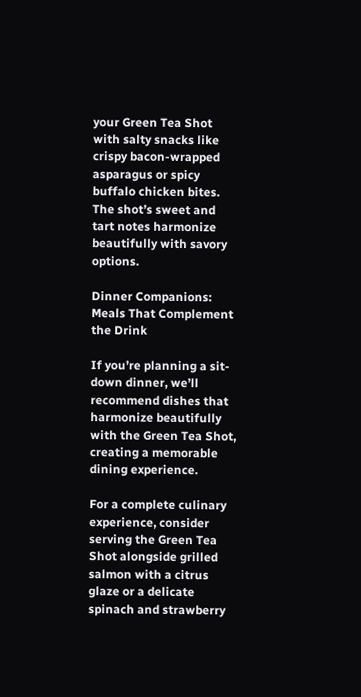your Green Tea Shot with salty snacks like crispy bacon-wrapped asparagus or spicy buffalo chicken bites. The shot’s sweet and tart notes harmonize beautifully with savory options.

Dinner Companions: Meals That Complement the Drink

If you’re planning a sit-down dinner, we’ll recommend dishes that harmonize beautifully with the Green Tea Shot, creating a memorable dining experience.

For a complete culinary experience, consider serving the Green Tea Shot alongside grilled salmon with a citrus glaze or a delicate spinach and strawberry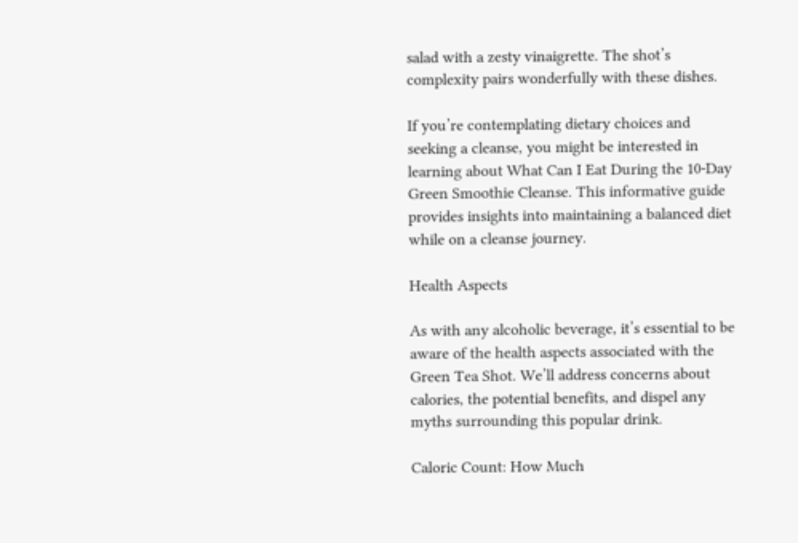salad with a zesty vinaigrette. The shot’s complexity pairs wonderfully with these dishes.

If you’re contemplating dietary choices and seeking a cleanse, you might be interested in learning about What Can I Eat During the 10-Day Green Smoothie Cleanse. This informative guide provides insights into maintaining a balanced diet while on a cleanse journey.

Health Aspects

As with any alcoholic beverage, it’s essential to be aware of the health aspects associated with the Green Tea Shot. We’ll address concerns about calories, the potential benefits, and dispel any myths surrounding this popular drink.

Caloric Count: How Much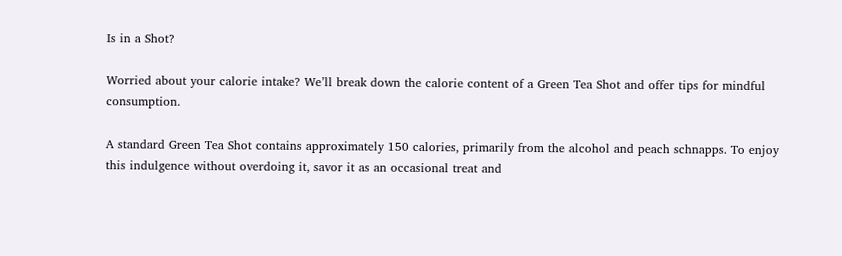Is in a Shot?

Worried about your calorie intake? We’ll break down the calorie content of a Green Tea Shot and offer tips for mindful consumption.

A standard Green Tea Shot contains approximately 150 calories, primarily from the alcohol and peach schnapps. To enjoy this indulgence without overdoing it, savor it as an occasional treat and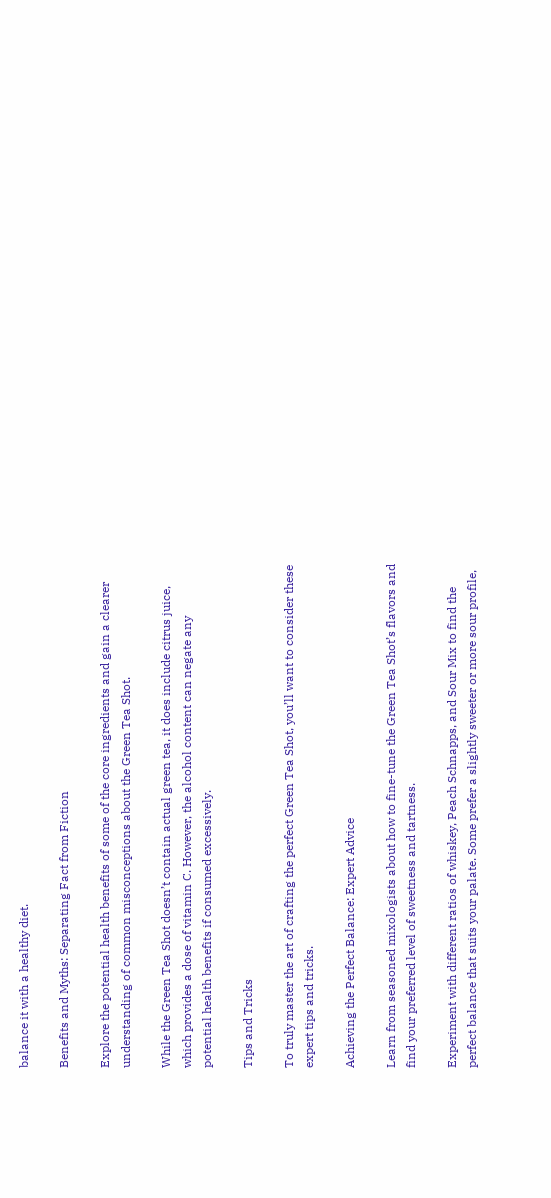balance it with a healthy diet.

Benefits and Myths: Separating Fact from Fiction

Explore the potential health benefits of some of the core ingredients and gain a clearer understanding of common misconceptions about the Green Tea Shot.

While the Green Tea Shot doesn’t contain actual green tea, it does include citrus juice, which provides a dose of vitamin C. However, the alcohol content can negate any potential health benefits if consumed excessively.

Tips and Tricks

To truly master the art of crafting the perfect Green Tea Shot, you’ll want to consider these expert tips and tricks.

Achieving the Perfect Balance: Expert Advice

Learn from seasoned mixologists about how to fine-tune the Green Tea Shot’s flavors and find your preferred level of sweetness and tartness.

Experiment with different ratios of whiskey, Peach Schnapps, and Sour Mix to find the perfect balance that suits your palate. Some prefer a slightly sweeter or more sour profile,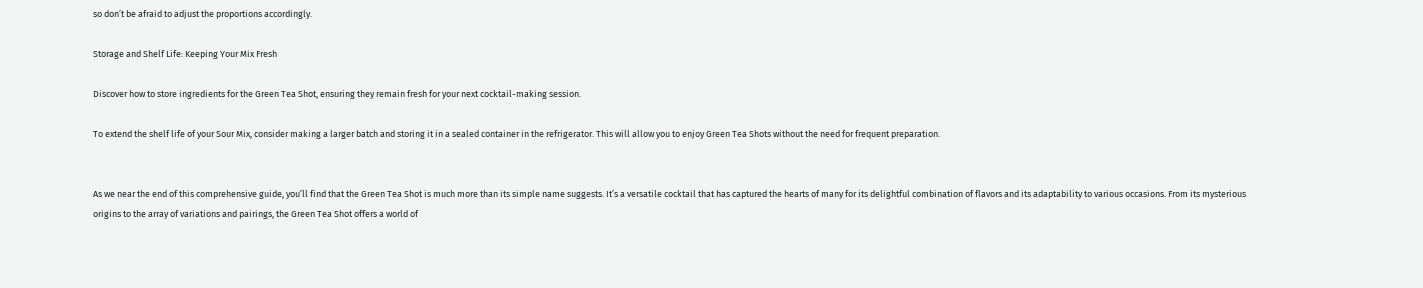so don’t be afraid to adjust the proportions accordingly.

Storage and Shelf Life: Keeping Your Mix Fresh

Discover how to store ingredients for the Green Tea Shot, ensuring they remain fresh for your next cocktail-making session.

To extend the shelf life of your Sour Mix, consider making a larger batch and storing it in a sealed container in the refrigerator. This will allow you to enjoy Green Tea Shots without the need for frequent preparation.


As we near the end of this comprehensive guide, you’ll find that the Green Tea Shot is much more than its simple name suggests. It’s a versatile cocktail that has captured the hearts of many for its delightful combination of flavors and its adaptability to various occasions. From its mysterious origins to the array of variations and pairings, the Green Tea Shot offers a world of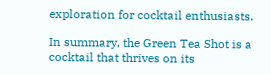exploration for cocktail enthusiasts.

In summary, the Green Tea Shot is a cocktail that thrives on its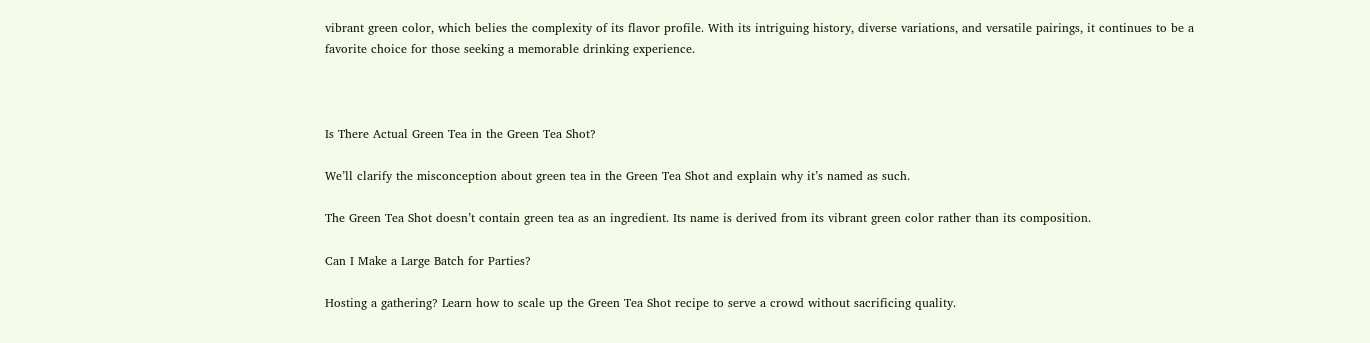vibrant green color, which belies the complexity of its flavor profile. With its intriguing history, diverse variations, and versatile pairings, it continues to be a favorite choice for those seeking a memorable drinking experience.



Is There Actual Green Tea in the Green Tea Shot?

We’ll clarify the misconception about green tea in the Green Tea Shot and explain why it’s named as such.

The Green Tea Shot doesn’t contain green tea as an ingredient. Its name is derived from its vibrant green color rather than its composition.

Can I Make a Large Batch for Parties?

Hosting a gathering? Learn how to scale up the Green Tea Shot recipe to serve a crowd without sacrificing quality.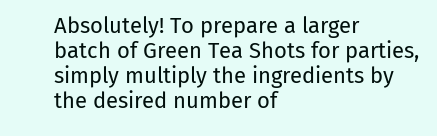Absolutely! To prepare a larger batch of Green Tea Shots for parties, simply multiply the ingredients by the desired number of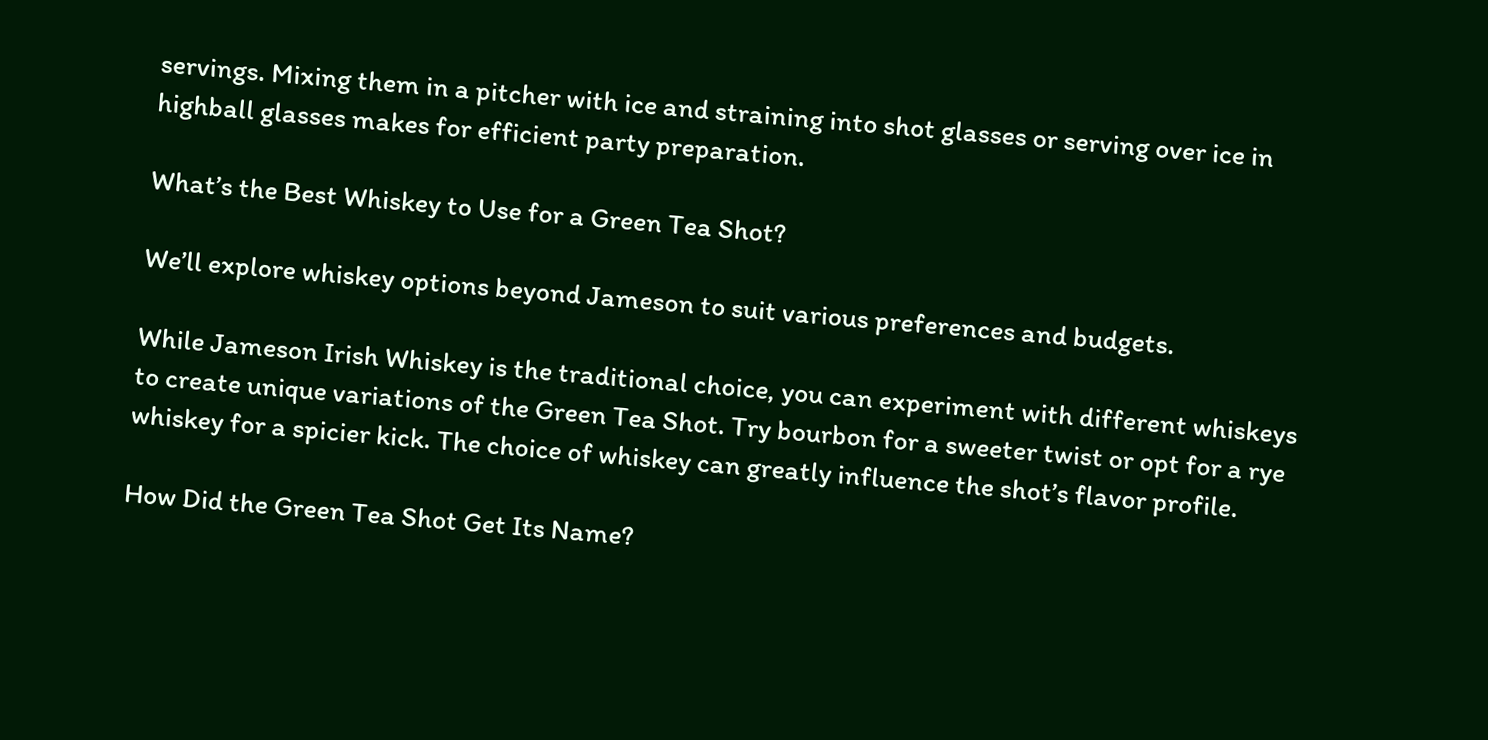servings. Mixing them in a pitcher with ice and straining into shot glasses or serving over ice in highball glasses makes for efficient party preparation.

What’s the Best Whiskey to Use for a Green Tea Shot?

We’ll explore whiskey options beyond Jameson to suit various preferences and budgets.

While Jameson Irish Whiskey is the traditional choice, you can experiment with different whiskeys to create unique variations of the Green Tea Shot. Try bourbon for a sweeter twist or opt for a rye whiskey for a spicier kick. The choice of whiskey can greatly influence the shot’s flavor profile.

How Did the Green Tea Shot Get Its Name?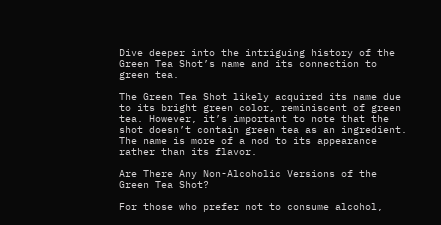Dive deeper into the intriguing history of the Green Tea Shot’s name and its connection to green tea.

The Green Tea Shot likely acquired its name due to its bright green color, reminiscent of green tea. However, it’s important to note that the shot doesn’t contain green tea as an ingredient. The name is more of a nod to its appearance rather than its flavor.

Are There Any Non-Alcoholic Versions of the Green Tea Shot?

For those who prefer not to consume alcohol,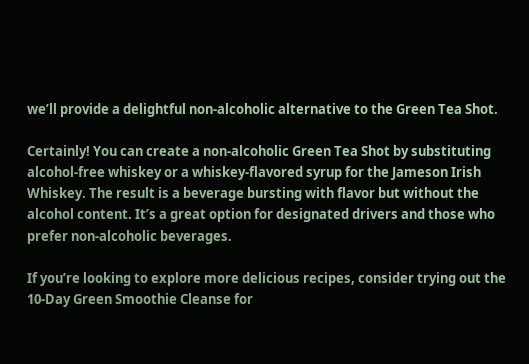we’ll provide a delightful non-alcoholic alternative to the Green Tea Shot.

Certainly! You can create a non-alcoholic Green Tea Shot by substituting alcohol-free whiskey or a whiskey-flavored syrup for the Jameson Irish Whiskey. The result is a beverage bursting with flavor but without the alcohol content. It’s a great option for designated drivers and those who prefer non-alcoholic beverages.

If you’re looking to explore more delicious recipes, consider trying out the 10-Day Green Smoothie Cleanse for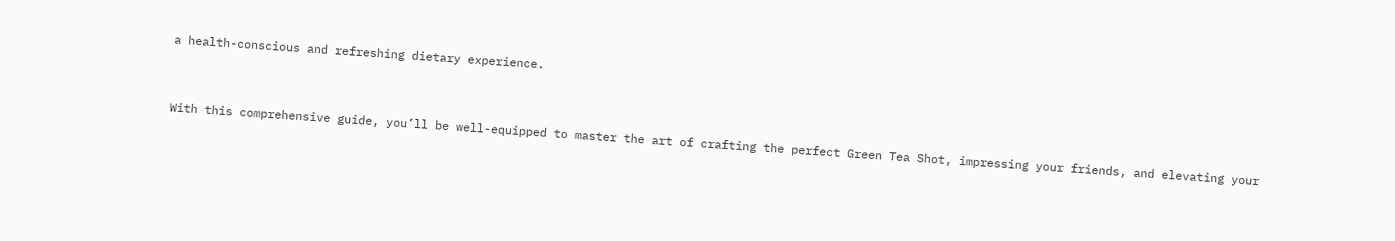a health-conscious and refreshing dietary experience.


With this comprehensive guide, you’ll be well-equipped to master the art of crafting the perfect Green Tea Shot, impressing your friends, and elevating your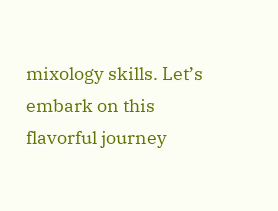mixology skills. Let’s embark on this flavorful journey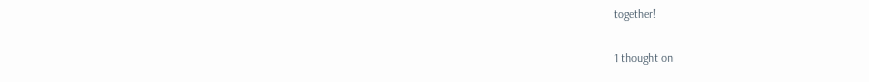together!

1 thought on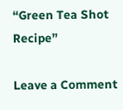“Green Tea Shot Recipe”

Leave a Comment